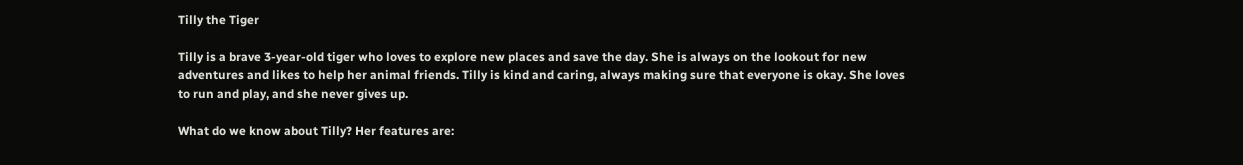Tilly the Tiger

Tilly is a brave 3-year-old tiger who loves to explore new places and save the day. She is always on the lookout for new adventures and likes to help her animal friends. Tilly is kind and caring, always making sure that everyone is okay. She loves to run and play, and she never gives up.

What do we know about Tilly? Her features are: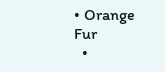• Orange Fur
  •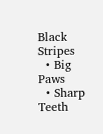Black Stripes
  • Big Paws
  • Sharp Teeth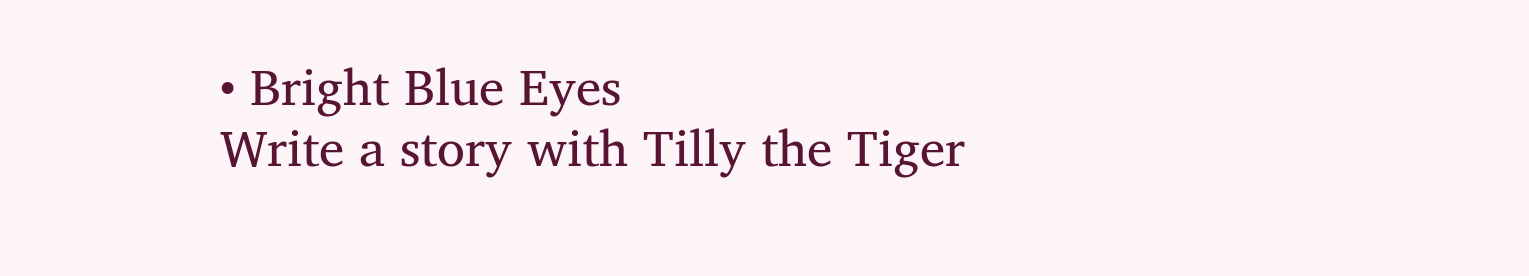• Bright Blue Eyes
Write a story with Tilly the Tiger